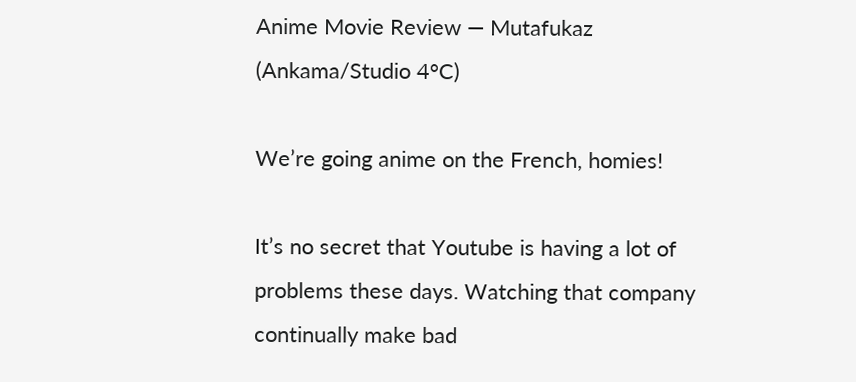Anime Movie Review — Mutafukaz (Ankama/Studio 4°C)

We’re going anime on the French, homies!

It’s no secret that Youtube is having a lot of problems these days. Watching that company continually make bad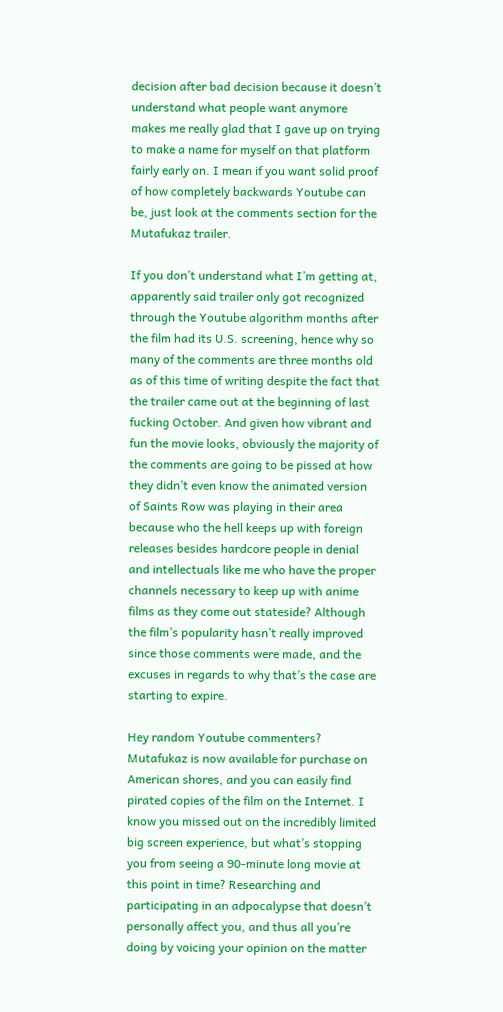decision after bad decision because it doesn’t understand what people want anymore makes me really glad that I gave up on trying to make a name for myself on that platform fairly early on. I mean if you want solid proof of how completely backwards Youtube can be, just look at the comments section for the Mutafukaz trailer.

If you don’t understand what I’m getting at, apparently said trailer only got recognized through the Youtube algorithm months after the film had its U.S. screening, hence why so many of the comments are three months old as of this time of writing despite the fact that the trailer came out at the beginning of last fucking October. And given how vibrant and fun the movie looks, obviously the majority of the comments are going to be pissed at how they didn’t even know the animated version of Saints Row was playing in their area because who the hell keeps up with foreign releases besides hardcore people in denial and intellectuals like me who have the proper channels necessary to keep up with anime films as they come out stateside? Although the film’s popularity hasn’t really improved since those comments were made, and the excuses in regards to why that’s the case are starting to expire.

Hey random Youtube commenters? Mutafukaz is now available for purchase on American shores, and you can easily find pirated copies of the film on the Internet. I know you missed out on the incredibly limited big screen experience, but what’s stopping you from seeing a 90-minute long movie at this point in time? Researching and participating in an adpocalypse that doesn’t personally affect you, and thus all you’re doing by voicing your opinion on the matter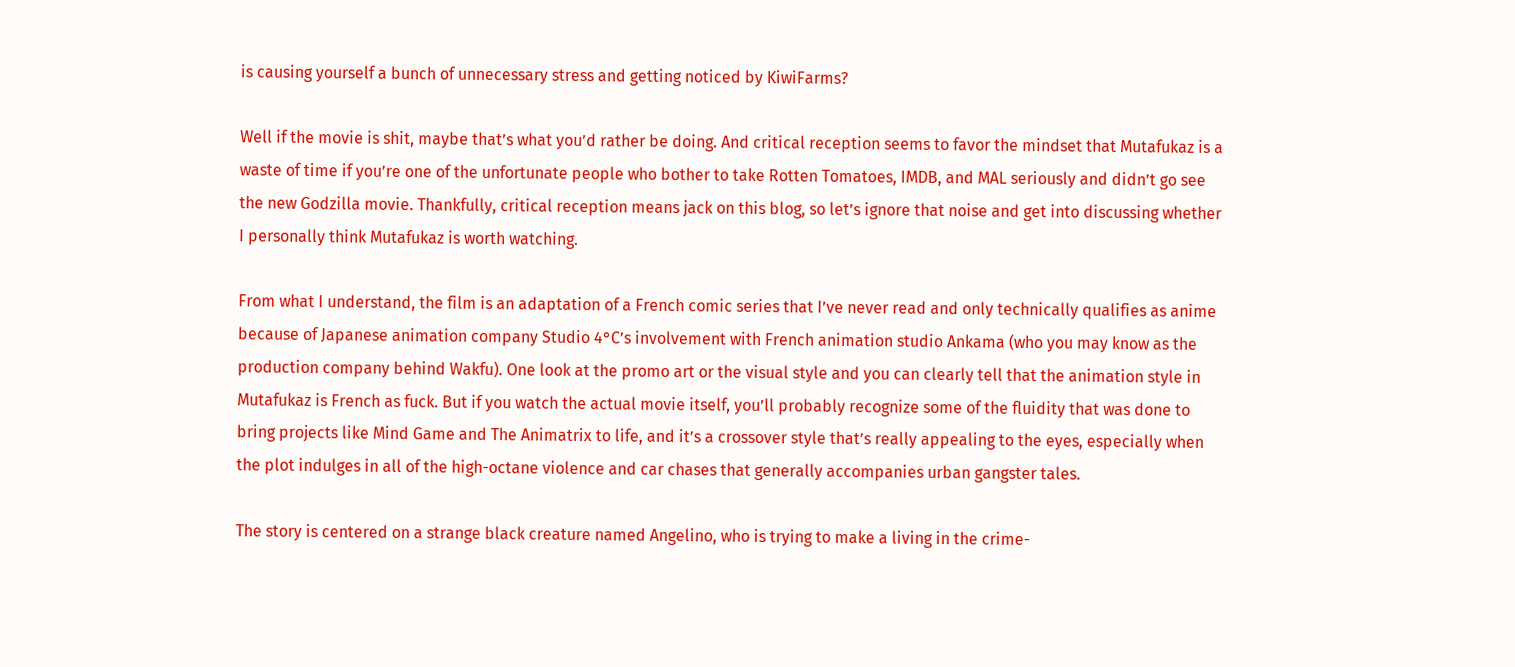is causing yourself a bunch of unnecessary stress and getting noticed by KiwiFarms?

Well if the movie is shit, maybe that’s what you’d rather be doing. And critical reception seems to favor the mindset that Mutafukaz is a waste of time if you’re one of the unfortunate people who bother to take Rotten Tomatoes, IMDB, and MAL seriously and didn’t go see the new Godzilla movie. Thankfully, critical reception means jack on this blog, so let’s ignore that noise and get into discussing whether I personally think Mutafukaz is worth watching.

From what I understand, the film is an adaptation of a French comic series that I’ve never read and only technically qualifies as anime because of Japanese animation company Studio 4°C’s involvement with French animation studio Ankama (who you may know as the production company behind Wakfu). One look at the promo art or the visual style and you can clearly tell that the animation style in Mutafukaz is French as fuck. But if you watch the actual movie itself, you’ll probably recognize some of the fluidity that was done to bring projects like Mind Game and The Animatrix to life, and it’s a crossover style that’s really appealing to the eyes, especially when the plot indulges in all of the high-octane violence and car chases that generally accompanies urban gangster tales.

The story is centered on a strange black creature named Angelino, who is trying to make a living in the crime-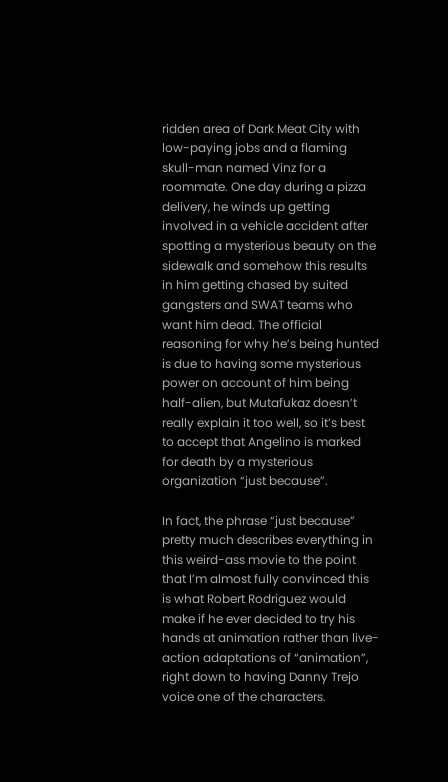ridden area of Dark Meat City with low-paying jobs and a flaming skull-man named Vinz for a roommate. One day during a pizza delivery, he winds up getting involved in a vehicle accident after spotting a mysterious beauty on the sidewalk and somehow this results in him getting chased by suited gangsters and SWAT teams who want him dead. The official reasoning for why he’s being hunted is due to having some mysterious power on account of him being half-alien, but Mutafukaz doesn’t really explain it too well, so it’s best to accept that Angelino is marked for death by a mysterious organization “just because”.

In fact, the phrase “just because” pretty much describes everything in this weird-ass movie to the point that I’m almost fully convinced this is what Robert Rodriguez would make if he ever decided to try his hands at animation rather than live-action adaptations of “animation”, right down to having Danny Trejo voice one of the characters.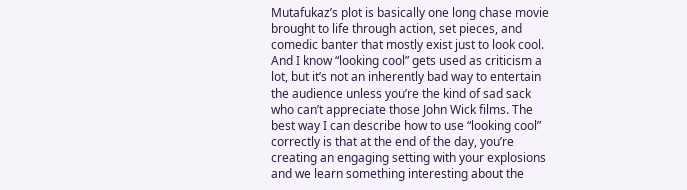Mutafukaz’s plot is basically one long chase movie brought to life through action, set pieces, and comedic banter that mostly exist just to look cool. And I know “looking cool” gets used as criticism a lot, but it’s not an inherently bad way to entertain the audience unless you’re the kind of sad sack who can’t appreciate those John Wick films. The best way I can describe how to use “looking cool” correctly is that at the end of the day, you’re creating an engaging setting with your explosions and we learn something interesting about the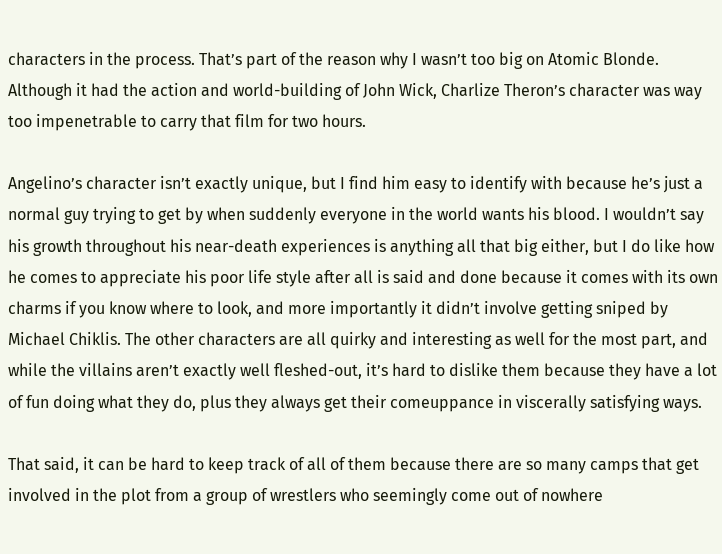characters in the process. That’s part of the reason why I wasn’t too big on Atomic Blonde. Although it had the action and world-building of John Wick, Charlize Theron’s character was way too impenetrable to carry that film for two hours.

Angelino’s character isn’t exactly unique, but I find him easy to identify with because he’s just a normal guy trying to get by when suddenly everyone in the world wants his blood. I wouldn’t say his growth throughout his near-death experiences is anything all that big either, but I do like how he comes to appreciate his poor life style after all is said and done because it comes with its own charms if you know where to look, and more importantly it didn’t involve getting sniped by Michael Chiklis. The other characters are all quirky and interesting as well for the most part, and while the villains aren’t exactly well fleshed-out, it’s hard to dislike them because they have a lot of fun doing what they do, plus they always get their comeuppance in viscerally satisfying ways.

That said, it can be hard to keep track of all of them because there are so many camps that get involved in the plot from a group of wrestlers who seemingly come out of nowhere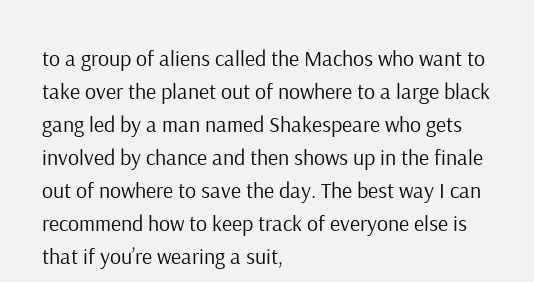to a group of aliens called the Machos who want to take over the planet out of nowhere to a large black gang led by a man named Shakespeare who gets involved by chance and then shows up in the finale out of nowhere to save the day. The best way I can recommend how to keep track of everyone else is that if you’re wearing a suit,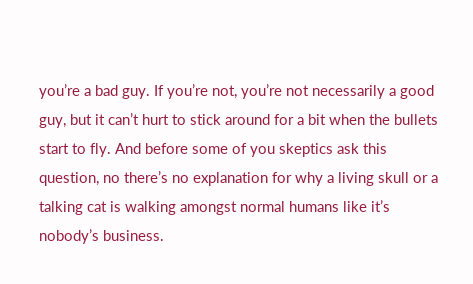you’re a bad guy. If you’re not, you’re not necessarily a good guy, but it can’t hurt to stick around for a bit when the bullets start to fly. And before some of you skeptics ask this question, no there’s no explanation for why a living skull or a talking cat is walking amongst normal humans like it’s nobody’s business.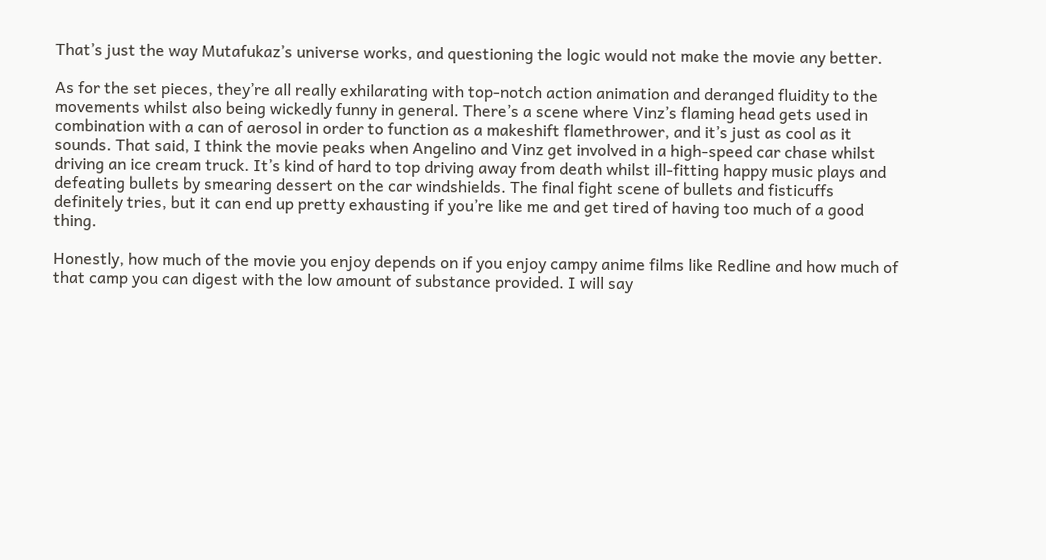That’s just the way Mutafukaz’s universe works, and questioning the logic would not make the movie any better.

As for the set pieces, they’re all really exhilarating with top-notch action animation and deranged fluidity to the movements whilst also being wickedly funny in general. There’s a scene where Vinz’s flaming head gets used in combination with a can of aerosol in order to function as a makeshift flamethrower, and it’s just as cool as it sounds. That said, I think the movie peaks when Angelino and Vinz get involved in a high-speed car chase whilst driving an ice cream truck. It’s kind of hard to top driving away from death whilst ill-fitting happy music plays and defeating bullets by smearing dessert on the car windshields. The final fight scene of bullets and fisticuffs definitely tries, but it can end up pretty exhausting if you’re like me and get tired of having too much of a good thing.

Honestly, how much of the movie you enjoy depends on if you enjoy campy anime films like Redline and how much of that camp you can digest with the low amount of substance provided. I will say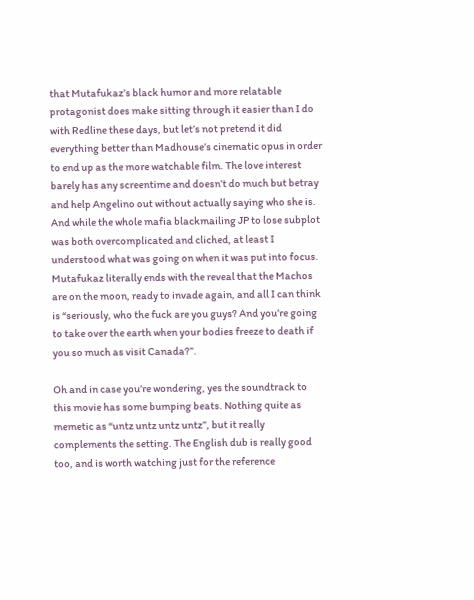that Mutafukaz’s black humor and more relatable protagonist does make sitting through it easier than I do with Redline these days, but let’s not pretend it did everything better than Madhouse’s cinematic opus in order to end up as the more watchable film. The love interest barely has any screentime and doesn’t do much but betray and help Angelino out without actually saying who she is. And while the whole mafia blackmailing JP to lose subplot was both overcomplicated and cliched, at least I understood what was going on when it was put into focus. Mutafukaz literally ends with the reveal that the Machos are on the moon, ready to invade again, and all I can think is “seriously, who the fuck are you guys? And you’re going to take over the earth when your bodies freeze to death if you so much as visit Canada?”.

Oh and in case you’re wondering, yes the soundtrack to this movie has some bumping beats. Nothing quite as memetic as “untz untz untz untz”, but it really complements the setting. The English dub is really good too, and is worth watching just for the reference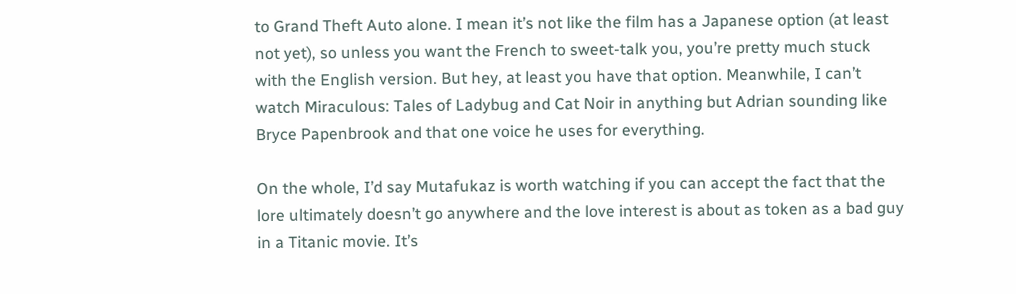to Grand Theft Auto alone. I mean it’s not like the film has a Japanese option (at least not yet), so unless you want the French to sweet-talk you, you’re pretty much stuck with the English version. But hey, at least you have that option. Meanwhile, I can’t watch Miraculous: Tales of Ladybug and Cat Noir in anything but Adrian sounding like Bryce Papenbrook and that one voice he uses for everything.

On the whole, I’d say Mutafukaz is worth watching if you can accept the fact that the lore ultimately doesn’t go anywhere and the love interest is about as token as a bad guy in a Titanic movie. It’s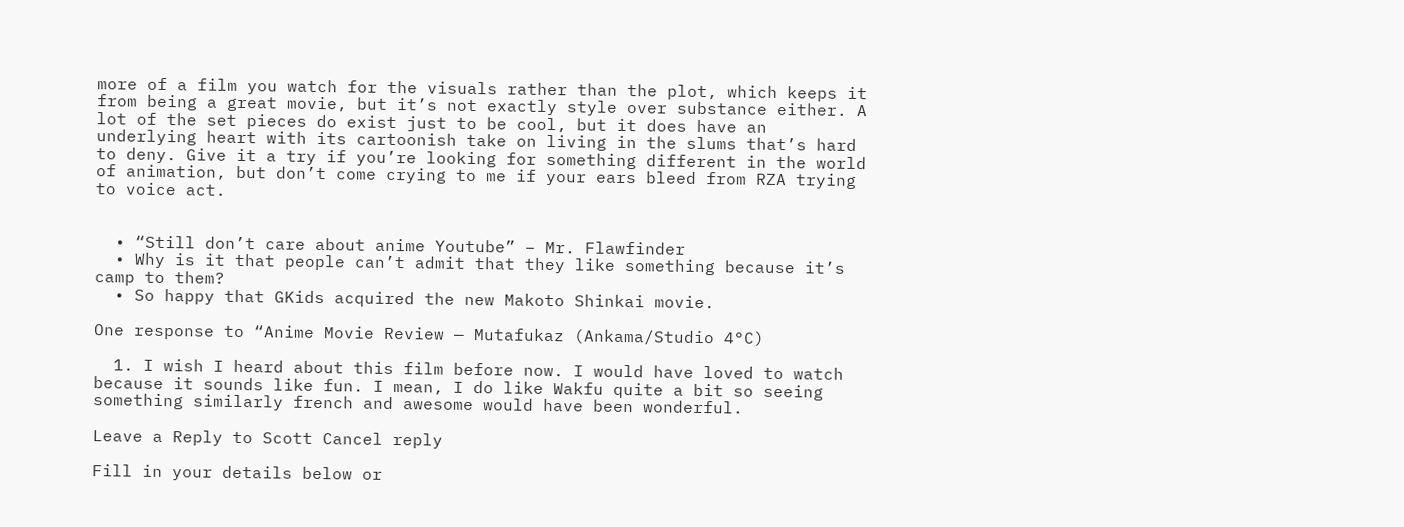more of a film you watch for the visuals rather than the plot, which keeps it from being a great movie, but it’s not exactly style over substance either. A lot of the set pieces do exist just to be cool, but it does have an underlying heart with its cartoonish take on living in the slums that’s hard to deny. Give it a try if you’re looking for something different in the world of animation, but don’t come crying to me if your ears bleed from RZA trying to voice act.


  • “Still don’t care about anime Youtube” – Mr. Flawfinder
  • Why is it that people can’t admit that they like something because it’s camp to them?
  • So happy that GKids acquired the new Makoto Shinkai movie.

One response to “Anime Movie Review — Mutafukaz (Ankama/Studio 4°C)

  1. I wish I heard about this film before now. I would have loved to watch because it sounds like fun. I mean, I do like Wakfu quite a bit so seeing something similarly french and awesome would have been wonderful.

Leave a Reply to Scott Cancel reply

Fill in your details below or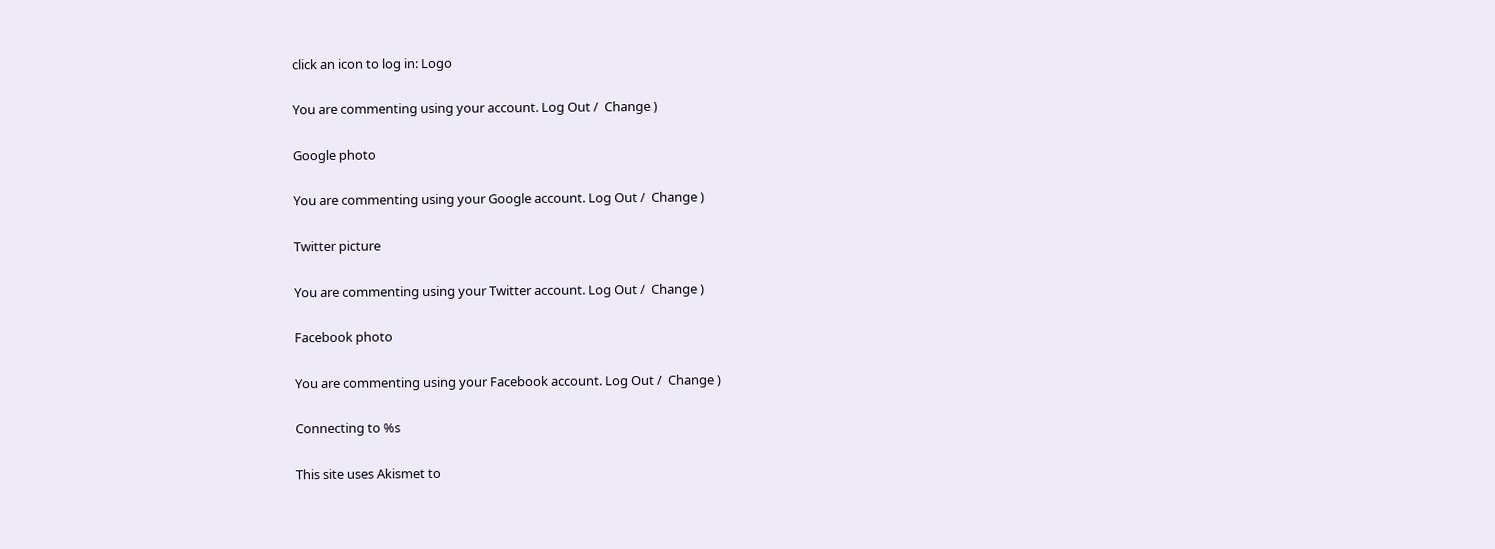click an icon to log in: Logo

You are commenting using your account. Log Out /  Change )

Google photo

You are commenting using your Google account. Log Out /  Change )

Twitter picture

You are commenting using your Twitter account. Log Out /  Change )

Facebook photo

You are commenting using your Facebook account. Log Out /  Change )

Connecting to %s

This site uses Akismet to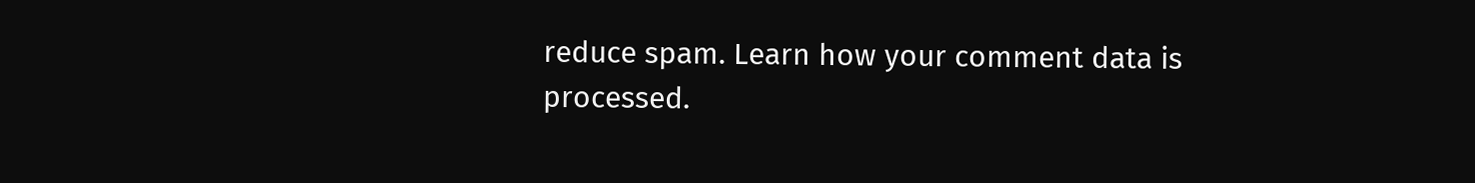reduce spam. Learn how your comment data is processed.